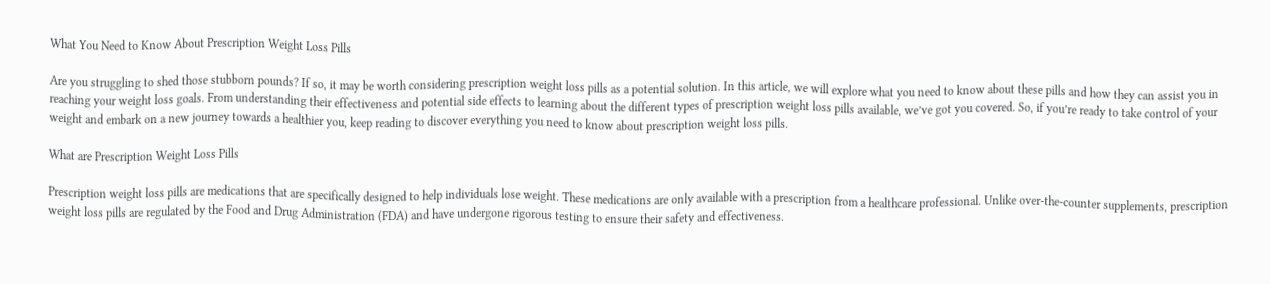What You Need to Know About Prescription Weight Loss Pills

Are you struggling to shed those stubborn pounds? If so, it may be worth considering prescription weight loss pills as a potential solution. In this article, we will explore what you need to know about these pills and how they can assist you in reaching your weight loss goals. From understanding their effectiveness and potential side effects to learning about the different types of prescription weight loss pills available, we’ve got you covered. So, if you’re ready to take control of your weight and embark on a new journey towards a healthier you, keep reading to discover everything you need to know about prescription weight loss pills.

What are Prescription Weight Loss Pills

Prescription weight loss pills are medications that are specifically designed to help individuals lose weight. These medications are only available with a prescription from a healthcare professional. Unlike over-the-counter supplements, prescription weight loss pills are regulated by the Food and Drug Administration (FDA) and have undergone rigorous testing to ensure their safety and effectiveness.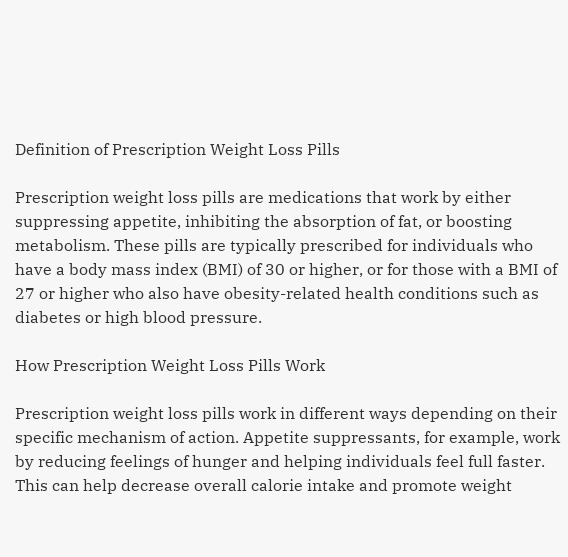Definition of Prescription Weight Loss Pills

Prescription weight loss pills are medications that work by either suppressing appetite, inhibiting the absorption of fat, or boosting metabolism. These pills are typically prescribed for individuals who have a body mass index (BMI) of 30 or higher, or for those with a BMI of 27 or higher who also have obesity-related health conditions such as diabetes or high blood pressure.

How Prescription Weight Loss Pills Work

Prescription weight loss pills work in different ways depending on their specific mechanism of action. Appetite suppressants, for example, work by reducing feelings of hunger and helping individuals feel full faster. This can help decrease overall calorie intake and promote weight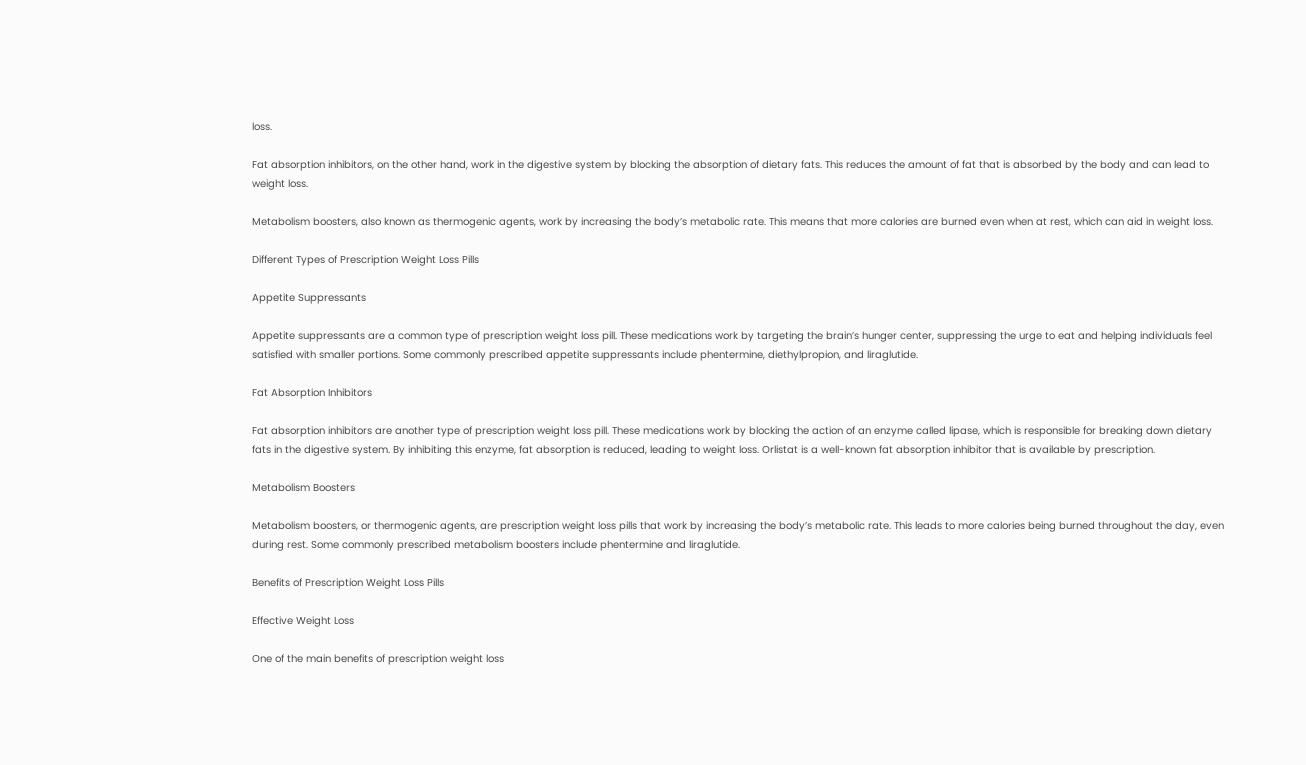loss.

Fat absorption inhibitors, on the other hand, work in the digestive system by blocking the absorption of dietary fats. This reduces the amount of fat that is absorbed by the body and can lead to weight loss.

Metabolism boosters, also known as thermogenic agents, work by increasing the body’s metabolic rate. This means that more calories are burned even when at rest, which can aid in weight loss.

Different Types of Prescription Weight Loss Pills

Appetite Suppressants

Appetite suppressants are a common type of prescription weight loss pill. These medications work by targeting the brain’s hunger center, suppressing the urge to eat and helping individuals feel satisfied with smaller portions. Some commonly prescribed appetite suppressants include phentermine, diethylpropion, and liraglutide.

Fat Absorption Inhibitors

Fat absorption inhibitors are another type of prescription weight loss pill. These medications work by blocking the action of an enzyme called lipase, which is responsible for breaking down dietary fats in the digestive system. By inhibiting this enzyme, fat absorption is reduced, leading to weight loss. Orlistat is a well-known fat absorption inhibitor that is available by prescription.

Metabolism Boosters

Metabolism boosters, or thermogenic agents, are prescription weight loss pills that work by increasing the body’s metabolic rate. This leads to more calories being burned throughout the day, even during rest. Some commonly prescribed metabolism boosters include phentermine and liraglutide.

Benefits of Prescription Weight Loss Pills

Effective Weight Loss

One of the main benefits of prescription weight loss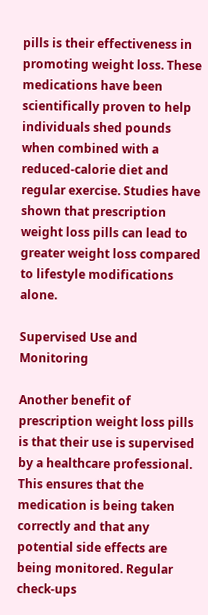pills is their effectiveness in promoting weight loss. These medications have been scientifically proven to help individuals shed pounds when combined with a reduced-calorie diet and regular exercise. Studies have shown that prescription weight loss pills can lead to greater weight loss compared to lifestyle modifications alone.

Supervised Use and Monitoring

Another benefit of prescription weight loss pills is that their use is supervised by a healthcare professional. This ensures that the medication is being taken correctly and that any potential side effects are being monitored. Regular check-ups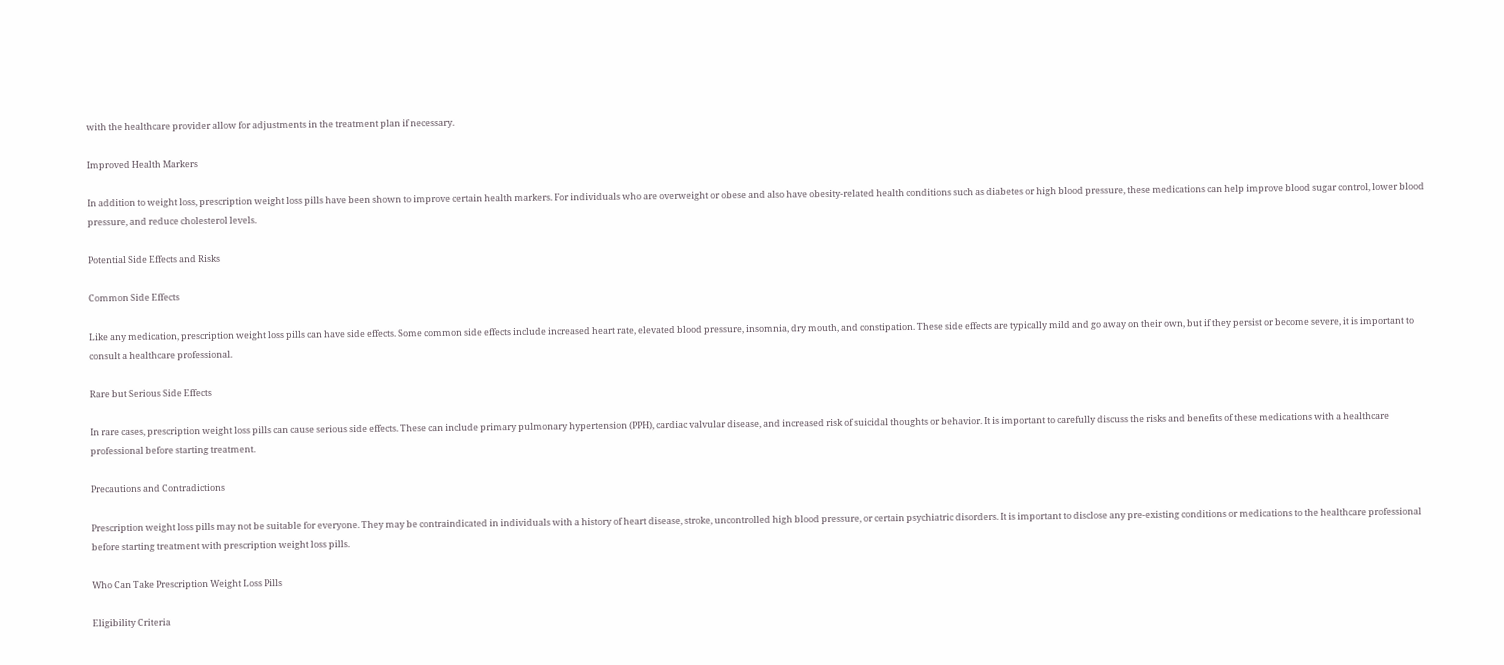with the healthcare provider allow for adjustments in the treatment plan if necessary.

Improved Health Markers

In addition to weight loss, prescription weight loss pills have been shown to improve certain health markers. For individuals who are overweight or obese and also have obesity-related health conditions such as diabetes or high blood pressure, these medications can help improve blood sugar control, lower blood pressure, and reduce cholesterol levels.

Potential Side Effects and Risks

Common Side Effects

Like any medication, prescription weight loss pills can have side effects. Some common side effects include increased heart rate, elevated blood pressure, insomnia, dry mouth, and constipation. These side effects are typically mild and go away on their own, but if they persist or become severe, it is important to consult a healthcare professional.

Rare but Serious Side Effects

In rare cases, prescription weight loss pills can cause serious side effects. These can include primary pulmonary hypertension (PPH), cardiac valvular disease, and increased risk of suicidal thoughts or behavior. It is important to carefully discuss the risks and benefits of these medications with a healthcare professional before starting treatment.

Precautions and Contradictions

Prescription weight loss pills may not be suitable for everyone. They may be contraindicated in individuals with a history of heart disease, stroke, uncontrolled high blood pressure, or certain psychiatric disorders. It is important to disclose any pre-existing conditions or medications to the healthcare professional before starting treatment with prescription weight loss pills.

Who Can Take Prescription Weight Loss Pills

Eligibility Criteria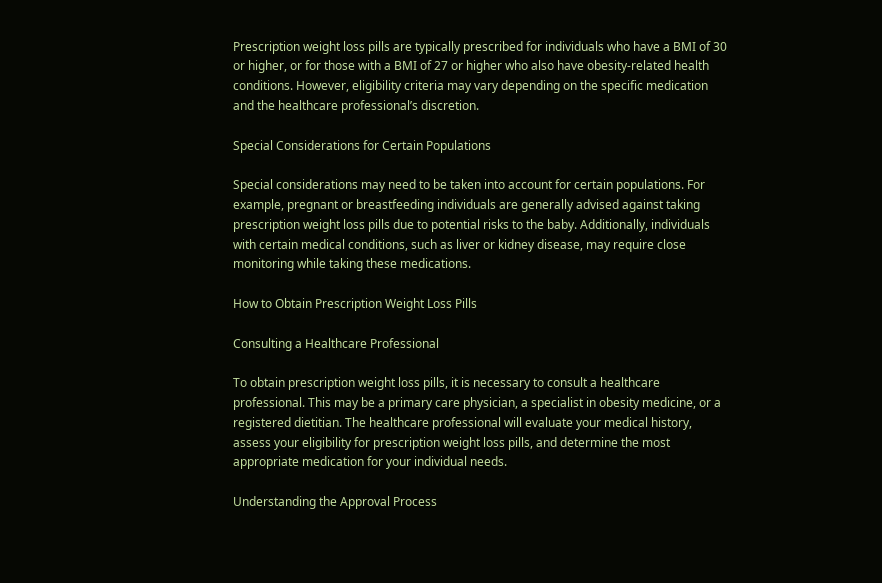Prescription weight loss pills are typically prescribed for individuals who have a BMI of 30 or higher, or for those with a BMI of 27 or higher who also have obesity-related health conditions. However, eligibility criteria may vary depending on the specific medication and the healthcare professional’s discretion.

Special Considerations for Certain Populations

Special considerations may need to be taken into account for certain populations. For example, pregnant or breastfeeding individuals are generally advised against taking prescription weight loss pills due to potential risks to the baby. Additionally, individuals with certain medical conditions, such as liver or kidney disease, may require close monitoring while taking these medications.

How to Obtain Prescription Weight Loss Pills

Consulting a Healthcare Professional

To obtain prescription weight loss pills, it is necessary to consult a healthcare professional. This may be a primary care physician, a specialist in obesity medicine, or a registered dietitian. The healthcare professional will evaluate your medical history, assess your eligibility for prescription weight loss pills, and determine the most appropriate medication for your individual needs.

Understanding the Approval Process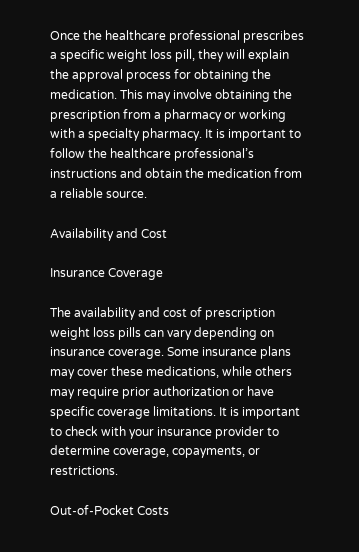Once the healthcare professional prescribes a specific weight loss pill, they will explain the approval process for obtaining the medication. This may involve obtaining the prescription from a pharmacy or working with a specialty pharmacy. It is important to follow the healthcare professional’s instructions and obtain the medication from a reliable source.

Availability and Cost

Insurance Coverage

The availability and cost of prescription weight loss pills can vary depending on insurance coverage. Some insurance plans may cover these medications, while others may require prior authorization or have specific coverage limitations. It is important to check with your insurance provider to determine coverage, copayments, or restrictions.

Out-of-Pocket Costs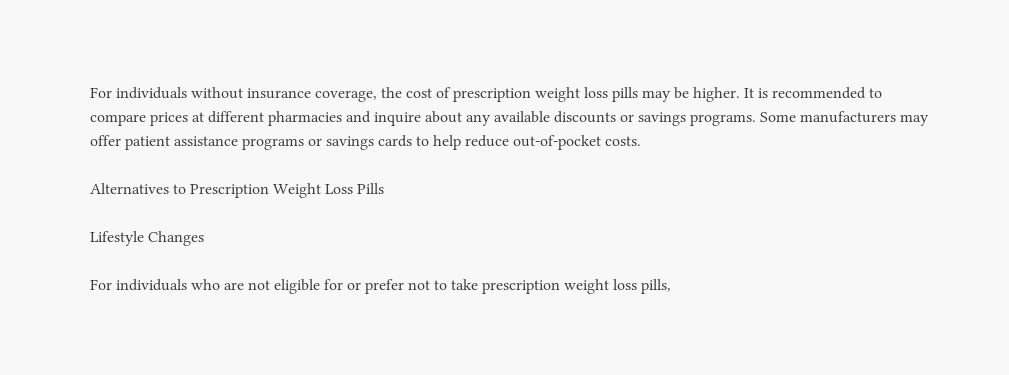For individuals without insurance coverage, the cost of prescription weight loss pills may be higher. It is recommended to compare prices at different pharmacies and inquire about any available discounts or savings programs. Some manufacturers may offer patient assistance programs or savings cards to help reduce out-of-pocket costs.

Alternatives to Prescription Weight Loss Pills

Lifestyle Changes

For individuals who are not eligible for or prefer not to take prescription weight loss pills,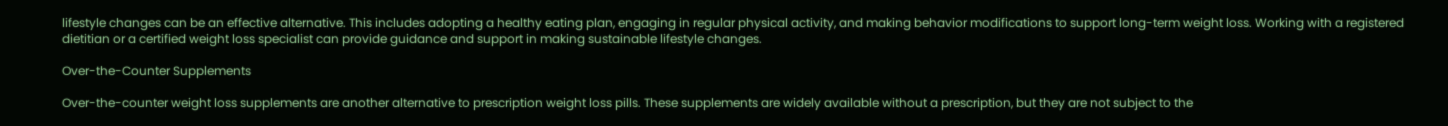lifestyle changes can be an effective alternative. This includes adopting a healthy eating plan, engaging in regular physical activity, and making behavior modifications to support long-term weight loss. Working with a registered dietitian or a certified weight loss specialist can provide guidance and support in making sustainable lifestyle changes.

Over-the-Counter Supplements

Over-the-counter weight loss supplements are another alternative to prescription weight loss pills. These supplements are widely available without a prescription, but they are not subject to the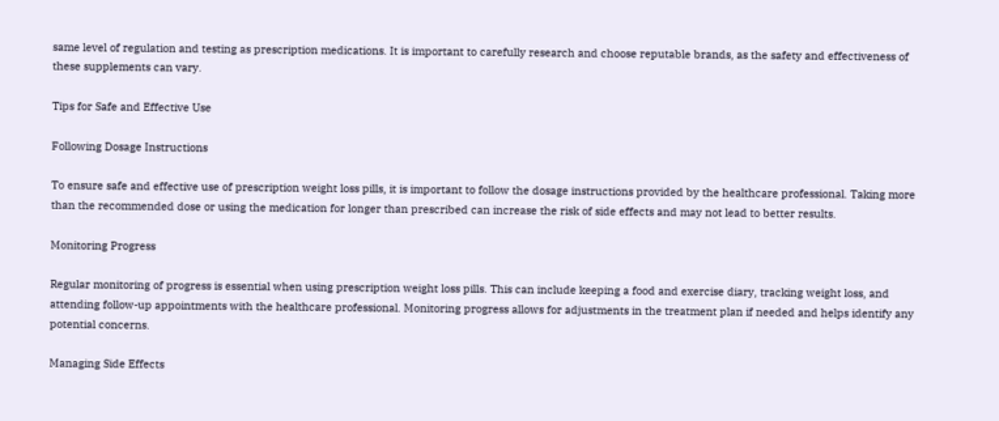same level of regulation and testing as prescription medications. It is important to carefully research and choose reputable brands, as the safety and effectiveness of these supplements can vary.

Tips for Safe and Effective Use

Following Dosage Instructions

To ensure safe and effective use of prescription weight loss pills, it is important to follow the dosage instructions provided by the healthcare professional. Taking more than the recommended dose or using the medication for longer than prescribed can increase the risk of side effects and may not lead to better results.

Monitoring Progress

Regular monitoring of progress is essential when using prescription weight loss pills. This can include keeping a food and exercise diary, tracking weight loss, and attending follow-up appointments with the healthcare professional. Monitoring progress allows for adjustments in the treatment plan if needed and helps identify any potential concerns.

Managing Side Effects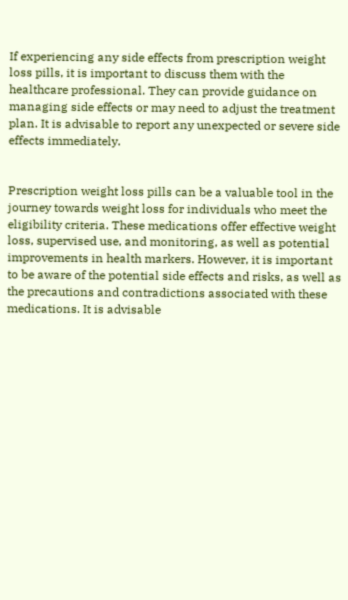If experiencing any side effects from prescription weight loss pills, it is important to discuss them with the healthcare professional. They can provide guidance on managing side effects or may need to adjust the treatment plan. It is advisable to report any unexpected or severe side effects immediately.


Prescription weight loss pills can be a valuable tool in the journey towards weight loss for individuals who meet the eligibility criteria. These medications offer effective weight loss, supervised use, and monitoring, as well as potential improvements in health markers. However, it is important to be aware of the potential side effects and risks, as well as the precautions and contradictions associated with these medications. It is advisable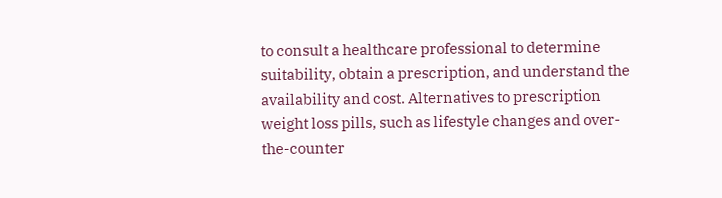to consult a healthcare professional to determine suitability, obtain a prescription, and understand the availability and cost. Alternatives to prescription weight loss pills, such as lifestyle changes and over-the-counter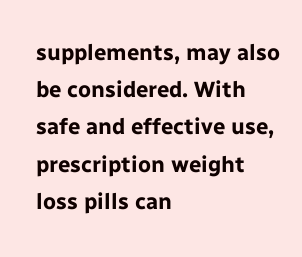supplements, may also be considered. With safe and effective use, prescription weight loss pills can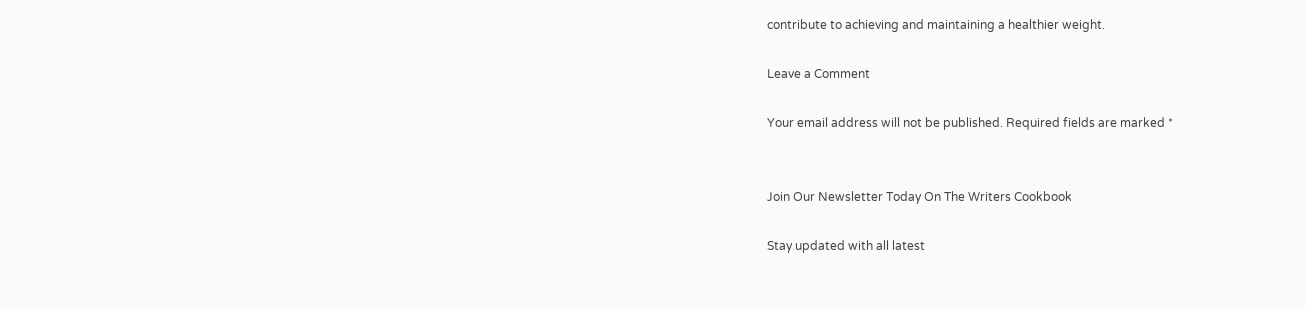contribute to achieving and maintaining a healthier weight.

Leave a Comment

Your email address will not be published. Required fields are marked *


Join Our Newsletter Today On The Writers Cookbook

Stay updated with all latest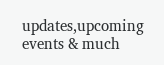updates,upcoming events & much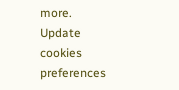more.
Update cookies preferences